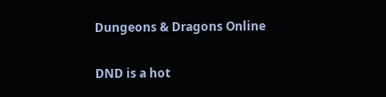Dungeons & Dragons Online

DND is a hot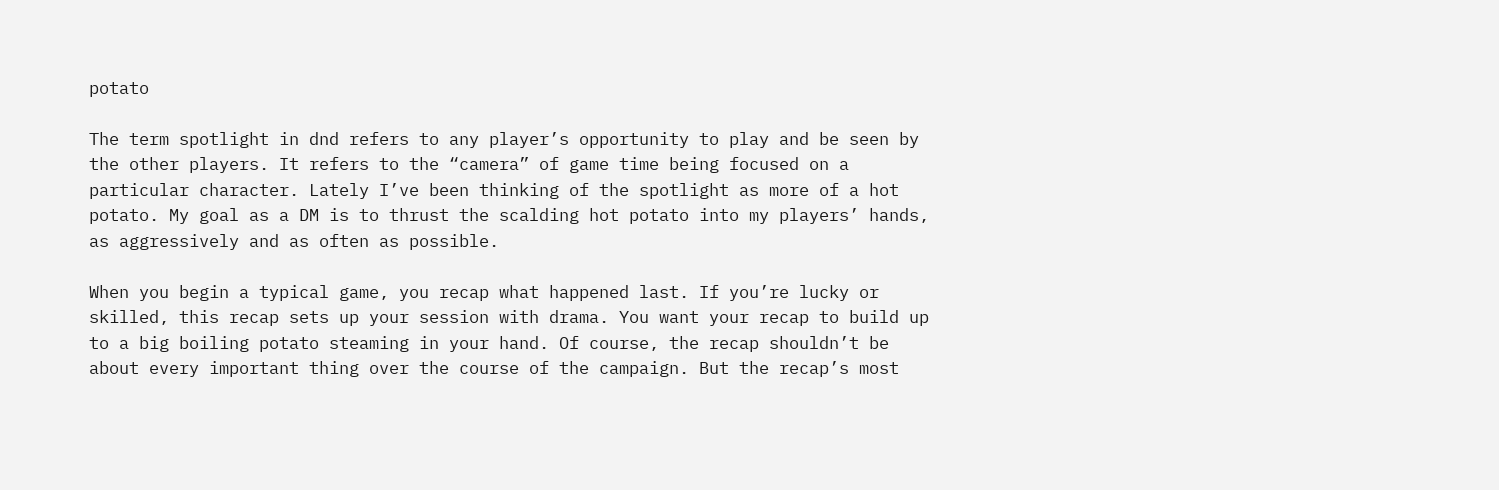potato

The term spotlight in dnd refers to any player’s opportunity to play and be seen by the other players. It refers to the “camera” of game time being focused on a particular character. Lately I’ve been thinking of the spotlight as more of a hot potato. My goal as a DM is to thrust the scalding hot potato into my players’ hands, as aggressively and as often as possible.

When you begin a typical game, you recap what happened last. If you’re lucky or skilled, this recap sets up your session with drama. You want your recap to build up to a big boiling potato steaming in your hand. Of course, the recap shouldn’t be about every important thing over the course of the campaign. But the recap’s most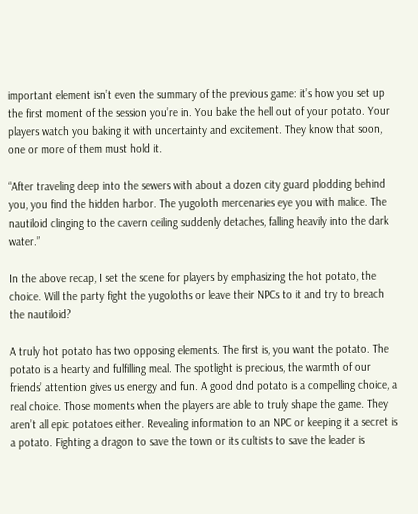important element isn’t even the summary of the previous game: it’s how you set up the first moment of the session you’re in. You bake the hell out of your potato. Your players watch you baking it with uncertainty and excitement. They know that soon, one or more of them must hold it.

“After traveling deep into the sewers with about a dozen city guard plodding behind you, you find the hidden harbor. The yugoloth mercenaries eye you with malice. The nautiloid clinging to the cavern ceiling suddenly detaches, falling heavily into the dark water.”

In the above recap, I set the scene for players by emphasizing the hot potato, the choice. Will the party fight the yugoloths or leave their NPCs to it and try to breach the nautiloid?

A truly hot potato has two opposing elements. The first is, you want the potato. The potato is a hearty and fulfilling meal. The spotlight is precious, the warmth of our friends’ attention gives us energy and fun. A good dnd potato is a compelling choice, a real choice. Those moments when the players are able to truly shape the game. They aren’t all epic potatoes either. Revealing information to an NPC or keeping it a secret is a potato. Fighting a dragon to save the town or its cultists to save the leader is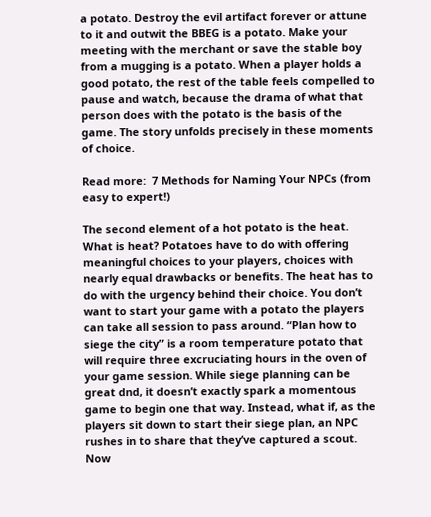a potato. Destroy the evil artifact forever or attune to it and outwit the BBEG is a potato. Make your meeting with the merchant or save the stable boy from a mugging is a potato. When a player holds a good potato, the rest of the table feels compelled to pause and watch, because the drama of what that person does with the potato is the basis of the game. The story unfolds precisely in these moments of choice.

Read more:  7 Methods for Naming Your NPCs (from easy to expert!)

The second element of a hot potato is the heat. What is heat? Potatoes have to do with offering meaningful choices to your players, choices with nearly equal drawbacks or benefits. The heat has to do with the urgency behind their choice. You don’t want to start your game with a potato the players can take all session to pass around. “Plan how to siege the city” is a room temperature potato that will require three excruciating hours in the oven of your game session. While siege planning can be great dnd, it doesn’t exactly spark a momentous game to begin one that way. Instead, what if, as the players sit down to start their siege plan, an NPC rushes in to share that they’ve captured a scout. Now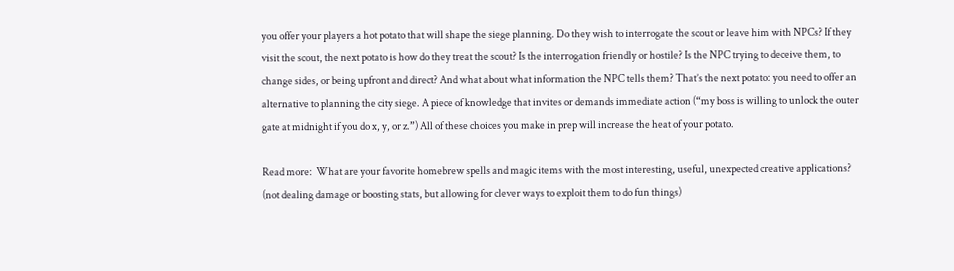you offer your players a hot potato that will shape the siege planning. Do they wish to interrogate the scout or leave him with NPCs? If they visit the scout, the next potato is how do they treat the scout? Is the interrogation friendly or hostile? Is the NPC trying to deceive them, to change sides, or being upfront and direct? And what about what information the NPC tells them? That’s the next potato: you need to offer an alternative to planning the city siege. A piece of knowledge that invites or demands immediate action (“my boss is willing to unlock the outer gate at midnight if you do x, y, or z.”) All of these choices you make in prep will increase the heat of your potato.

Read more:  What are your favorite homebrew spells and magic items with the most interesting, useful, unexpected creative applications? (not dealing damage or boosting stats, but allowing for clever ways to exploit them to do fun things)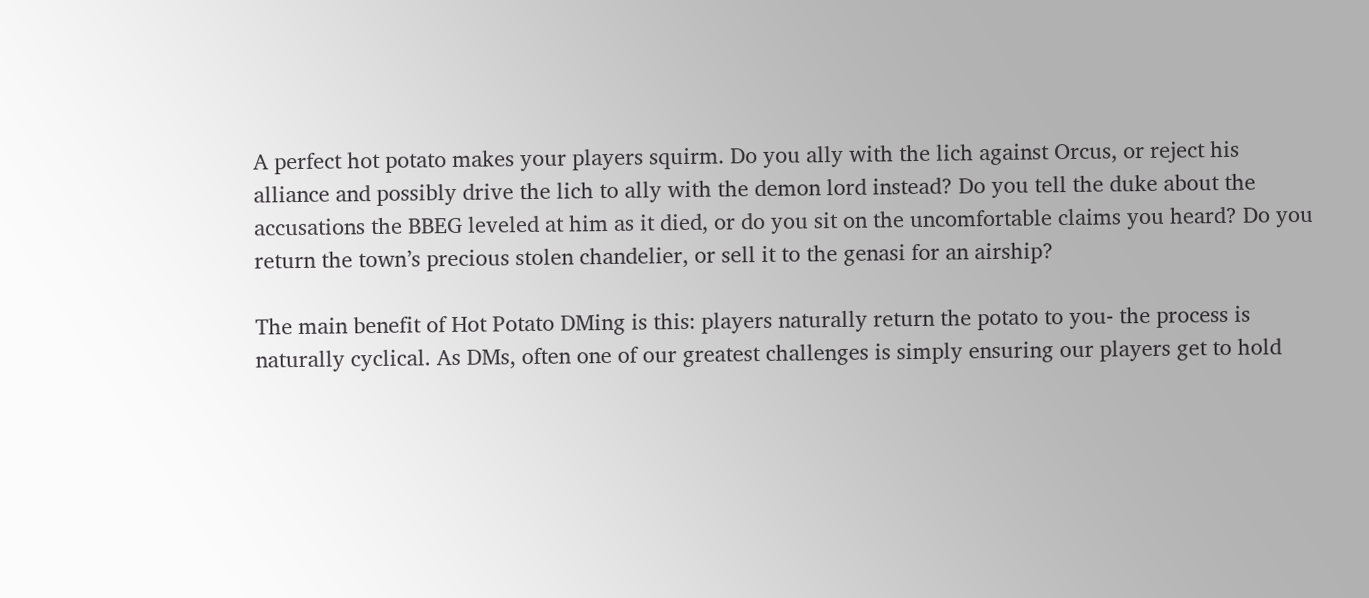A perfect hot potato makes your players squirm. Do you ally with the lich against Orcus, or reject his alliance and possibly drive the lich to ally with the demon lord instead? Do you tell the duke about the accusations the BBEG leveled at him as it died, or do you sit on the uncomfortable claims you heard? Do you return the town’s precious stolen chandelier, or sell it to the genasi for an airship?

The main benefit of Hot Potato DMing is this: players naturally return the potato to you- the process is naturally cyclical. As DMs, often one of our greatest challenges is simply ensuring our players get to hold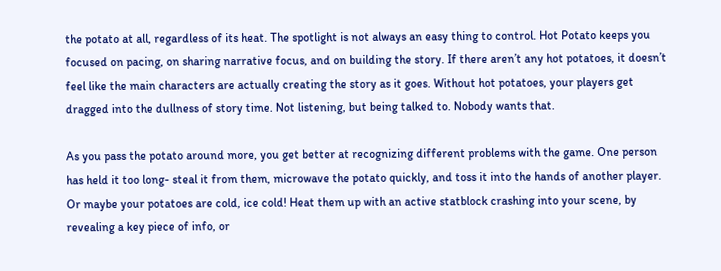the potato at all, regardless of its heat. The spotlight is not always an easy thing to control. Hot Potato keeps you focused on pacing, on sharing narrative focus, and on building the story. If there aren’t any hot potatoes, it doesn’t feel like the main characters are actually creating the story as it goes. Without hot potatoes, your players get dragged into the dullness of story time. Not listening, but being talked to. Nobody wants that.

As you pass the potato around more, you get better at recognizing different problems with the game. One person has held it too long- steal it from them, microwave the potato quickly, and toss it into the hands of another player. Or maybe your potatoes are cold, ice cold! Heat them up with an active statblock crashing into your scene, by revealing a key piece of info, or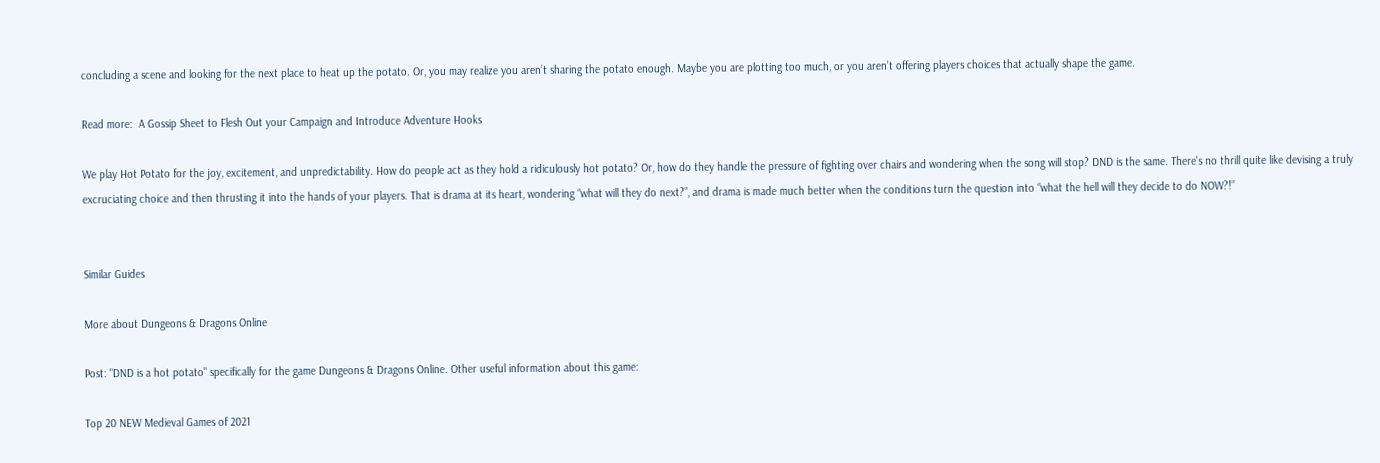concluding a scene and looking for the next place to heat up the potato. Or, you may realize you aren’t sharing the potato enough. Maybe you are plotting too much, or you aren’t offering players choices that actually shape the game.

Read more:  A Gossip Sheet to Flesh Out your Campaign and Introduce Adventure Hooks

We play Hot Potato for the joy, excitement, and unpredictability. How do people act as they hold a ridiculously hot potato? Or, how do they handle the pressure of fighting over chairs and wondering when the song will stop? DND is the same. There’s no thrill quite like devising a truly excruciating choice and then thrusting it into the hands of your players. That is drama at its heart, wondering “what will they do next?”, and drama is made much better when the conditions turn the question into “what the hell will they decide to do NOW?!”


Similar Guides

More about Dungeons & Dragons Online

Post: "DND is a hot potato" specifically for the game Dungeons & Dragons Online. Other useful information about this game:

Top 20 NEW Medieval Games of 2021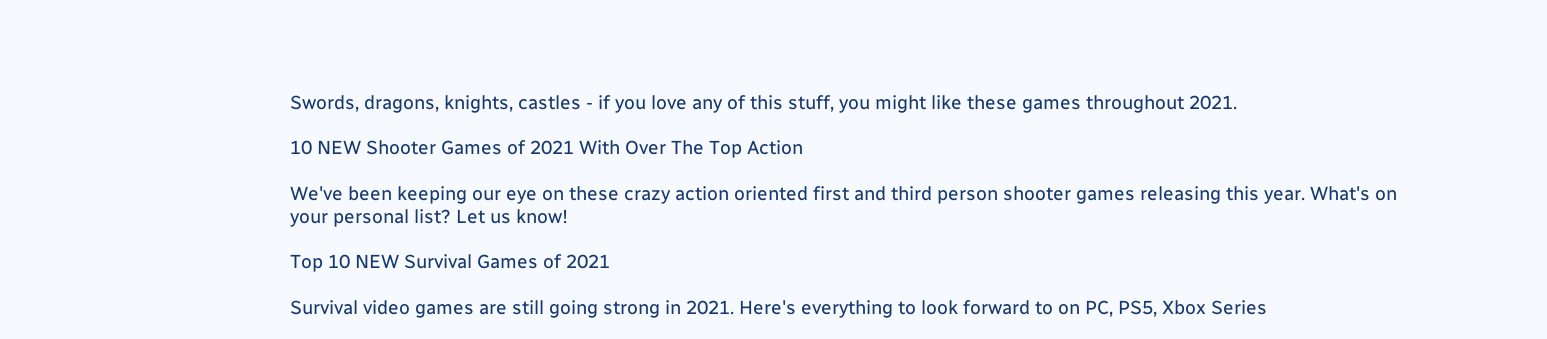Swords, dragons, knights, castles - if you love any of this stuff, you might like these games throughout 2021.

10 NEW Shooter Games of 2021 With Over The Top Action

We've been keeping our eye on these crazy action oriented first and third person shooter games releasing this year. What's on your personal list? Let us know!

Top 10 NEW Survival Games of 2021

Survival video games are still going strong in 2021. Here's everything to look forward to on PC, PS5, Xbox Series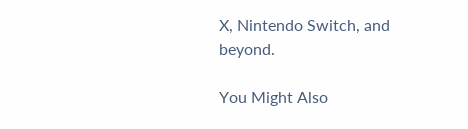X, Nintendo Switch, and beyond.

You Might Also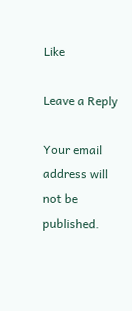Like

Leave a Reply

Your email address will not be published.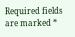Required fields are marked *